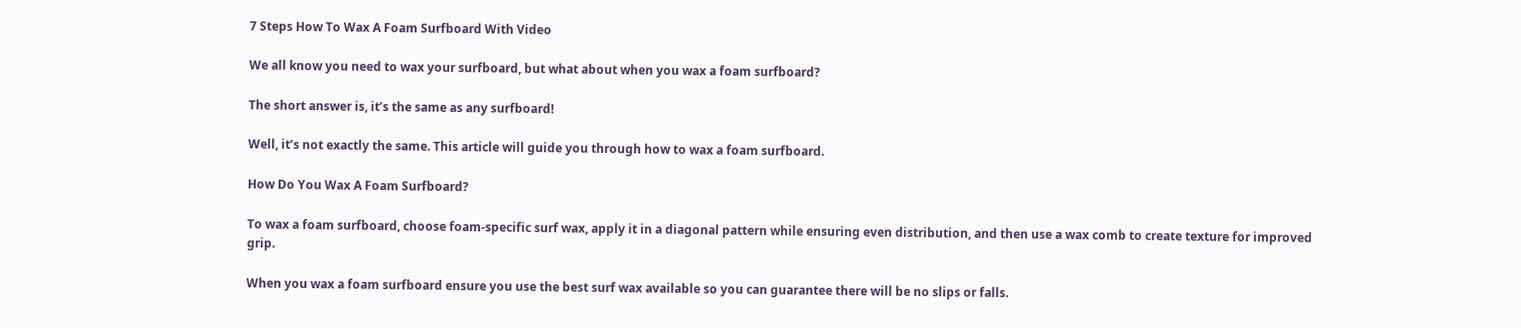7 Steps How To Wax A Foam Surfboard With Video

We all know you need to wax your surfboard, but what about when you wax a foam surfboard?

The short answer is, it’s the same as any surfboard!

Well, it’s not exactly the same. This article will guide you through how to wax a foam surfboard.

How Do You Wax A Foam Surfboard?

To wax a foam surfboard, choose foam-specific surf wax, apply it in a diagonal pattern while ensuring even distribution, and then use a wax comb to create texture for improved grip.

When you wax a foam surfboard ensure you use the best surf wax available so you can guarantee there will be no slips or falls.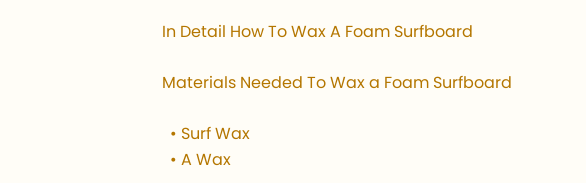In Detail How To Wax A Foam Surfboard

Materials Needed To Wax a Foam Surfboard

  • Surf Wax
  • A Wax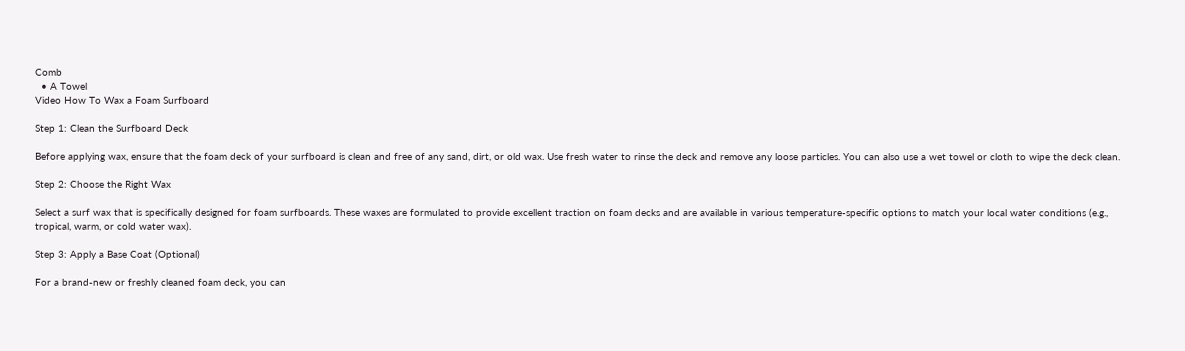Comb
  • A Towel
Video How To Wax a Foam Surfboard

Step 1: Clean the Surfboard Deck

Before applying wax, ensure that the foam deck of your surfboard is clean and free of any sand, dirt, or old wax. Use fresh water to rinse the deck and remove any loose particles. You can also use a wet towel or cloth to wipe the deck clean.

Step 2: Choose the Right Wax

Select a surf wax that is specifically designed for foam surfboards. These waxes are formulated to provide excellent traction on foam decks and are available in various temperature-specific options to match your local water conditions (e.g., tropical, warm, or cold water wax).

Step 3: Apply a Base Coat (Optional)

For a brand-new or freshly cleaned foam deck, you can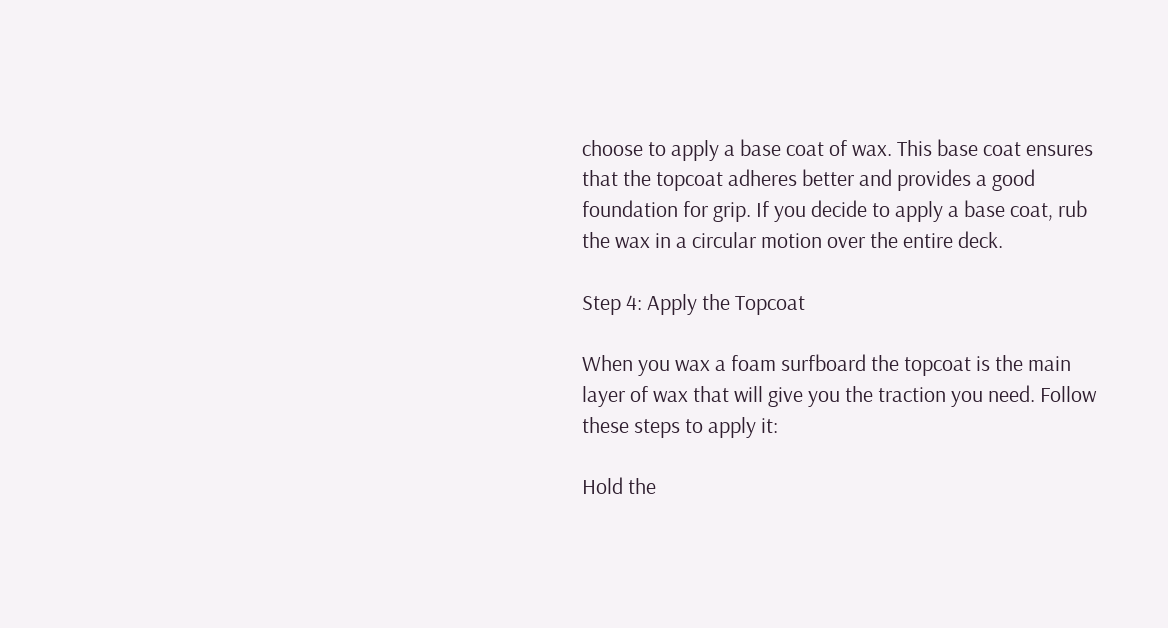choose to apply a base coat of wax. This base coat ensures that the topcoat adheres better and provides a good foundation for grip. If you decide to apply a base coat, rub the wax in a circular motion over the entire deck.

Step 4: Apply the Topcoat

When you wax a foam surfboard the topcoat is the main layer of wax that will give you the traction you need. Follow these steps to apply it:

Hold the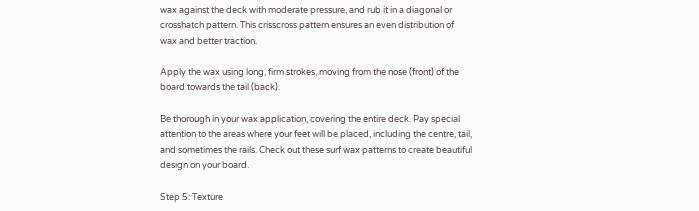wax against the deck with moderate pressure, and rub it in a diagonal or crosshatch pattern. This crisscross pattern ensures an even distribution of wax and better traction.

Apply the wax using long, firm strokes, moving from the nose (front) of the board towards the tail (back).

Be thorough in your wax application, covering the entire deck. Pay special attention to the areas where your feet will be placed, including the centre, tail, and sometimes the rails. Check out these surf wax patterns to create beautiful design on your board.

Step 5: Texture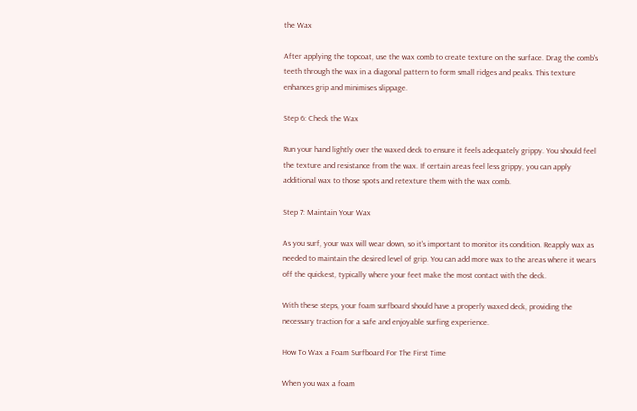the Wax

After applying the topcoat, use the wax comb to create texture on the surface. Drag the comb's teeth through the wax in a diagonal pattern to form small ridges and peaks. This texture enhances grip and minimises slippage.

Step 6: Check the Wax

Run your hand lightly over the waxed deck to ensure it feels adequately grippy. You should feel the texture and resistance from the wax. If certain areas feel less grippy, you can apply additional wax to those spots and retexture them with the wax comb.

Step 7: Maintain Your Wax

As you surf, your wax will wear down, so it's important to monitor its condition. Reapply wax as needed to maintain the desired level of grip. You can add more wax to the areas where it wears off the quickest, typically where your feet make the most contact with the deck.

With these steps, your foam surfboard should have a properly waxed deck, providing the necessary traction for a safe and enjoyable surfing experience.

How To Wax a Foam Surfboard For The First Time

When you wax a foam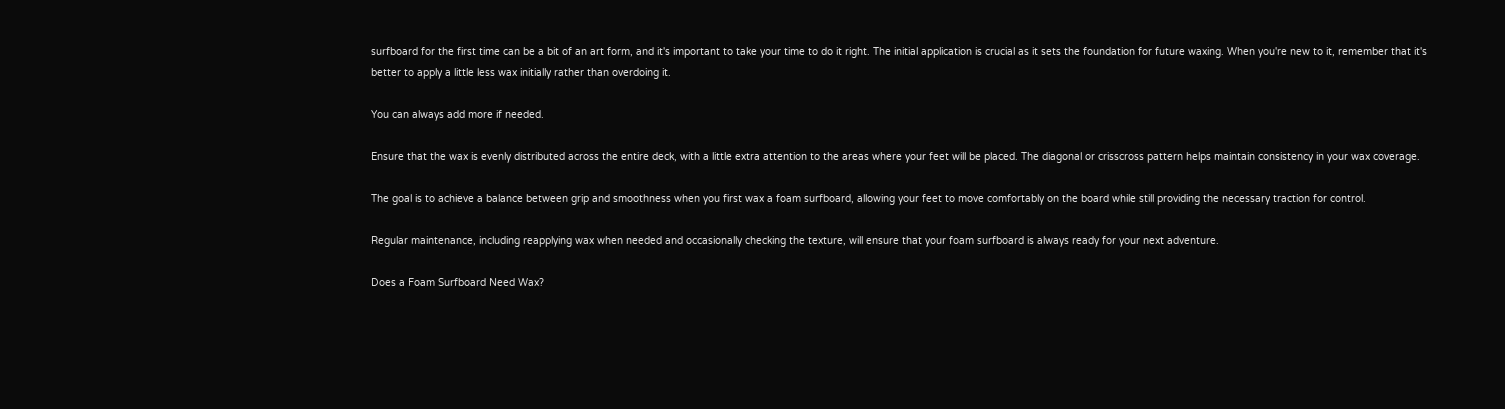surfboard for the first time can be a bit of an art form, and it's important to take your time to do it right. The initial application is crucial as it sets the foundation for future waxing. When you're new to it, remember that it's better to apply a little less wax initially rather than overdoing it.

You can always add more if needed.

Ensure that the wax is evenly distributed across the entire deck, with a little extra attention to the areas where your feet will be placed. The diagonal or crisscross pattern helps maintain consistency in your wax coverage.

The goal is to achieve a balance between grip and smoothness when you first wax a foam surfboard, allowing your feet to move comfortably on the board while still providing the necessary traction for control.

Regular maintenance, including reapplying wax when needed and occasionally checking the texture, will ensure that your foam surfboard is always ready for your next adventure.

Does a Foam Surfboard Need Wax?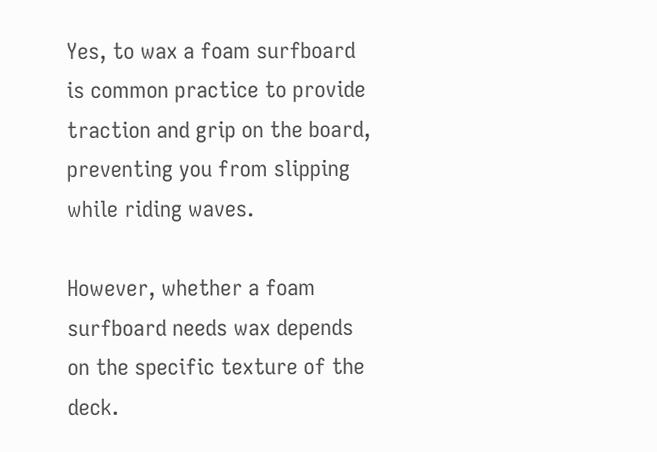Yes, to wax a foam surfboard is common practice to provide traction and grip on the board, preventing you from slipping while riding waves.

However, whether a foam surfboard needs wax depends on the specific texture of the deck.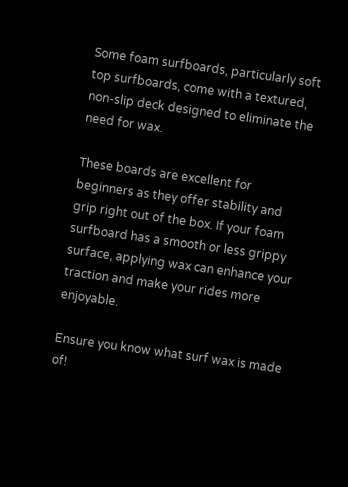Some foam surfboards, particularly soft top surfboards, come with a textured, non-slip deck designed to eliminate the need for wax.

These boards are excellent for beginners as they offer stability and grip right out of the box. If your foam surfboard has a smooth or less grippy surface, applying wax can enhance your traction and make your rides more enjoyable.

Ensure you know what surf wax is made of!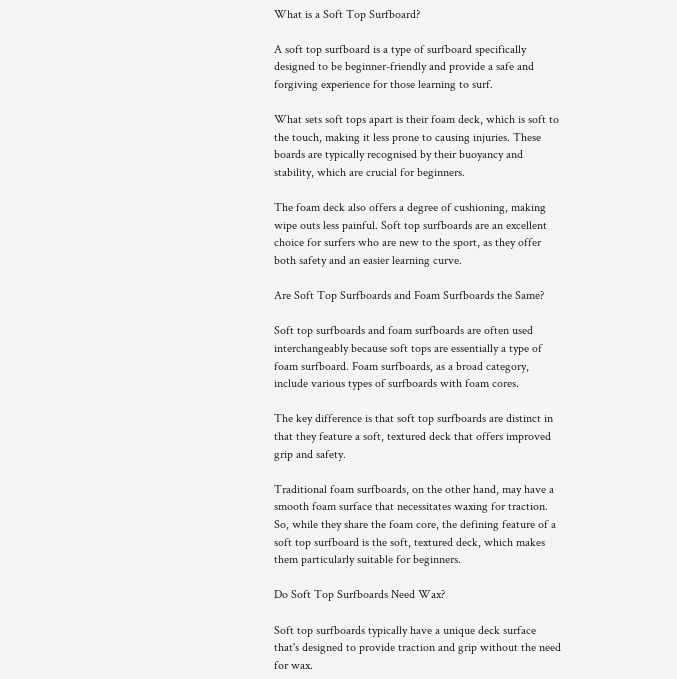What is a Soft Top Surfboard?

A soft top surfboard is a type of surfboard specifically designed to be beginner-friendly and provide a safe and forgiving experience for those learning to surf.

What sets soft tops apart is their foam deck, which is soft to the touch, making it less prone to causing injuries. These boards are typically recognised by their buoyancy and stability, which are crucial for beginners.

The foam deck also offers a degree of cushioning, making wipe outs less painful. Soft top surfboards are an excellent choice for surfers who are new to the sport, as they offer both safety and an easier learning curve.

Are Soft Top Surfboards and Foam Surfboards the Same?

Soft top surfboards and foam surfboards are often used interchangeably because soft tops are essentially a type of foam surfboard. Foam surfboards, as a broad category, include various types of surfboards with foam cores.

The key difference is that soft top surfboards are distinct in that they feature a soft, textured deck that offers improved grip and safety.

Traditional foam surfboards, on the other hand, may have a smooth foam surface that necessitates waxing for traction. So, while they share the foam core, the defining feature of a soft top surfboard is the soft, textured deck, which makes them particularly suitable for beginners.

Do Soft Top Surfboards Need Wax?

Soft top surfboards typically have a unique deck surface that's designed to provide traction and grip without the need for wax.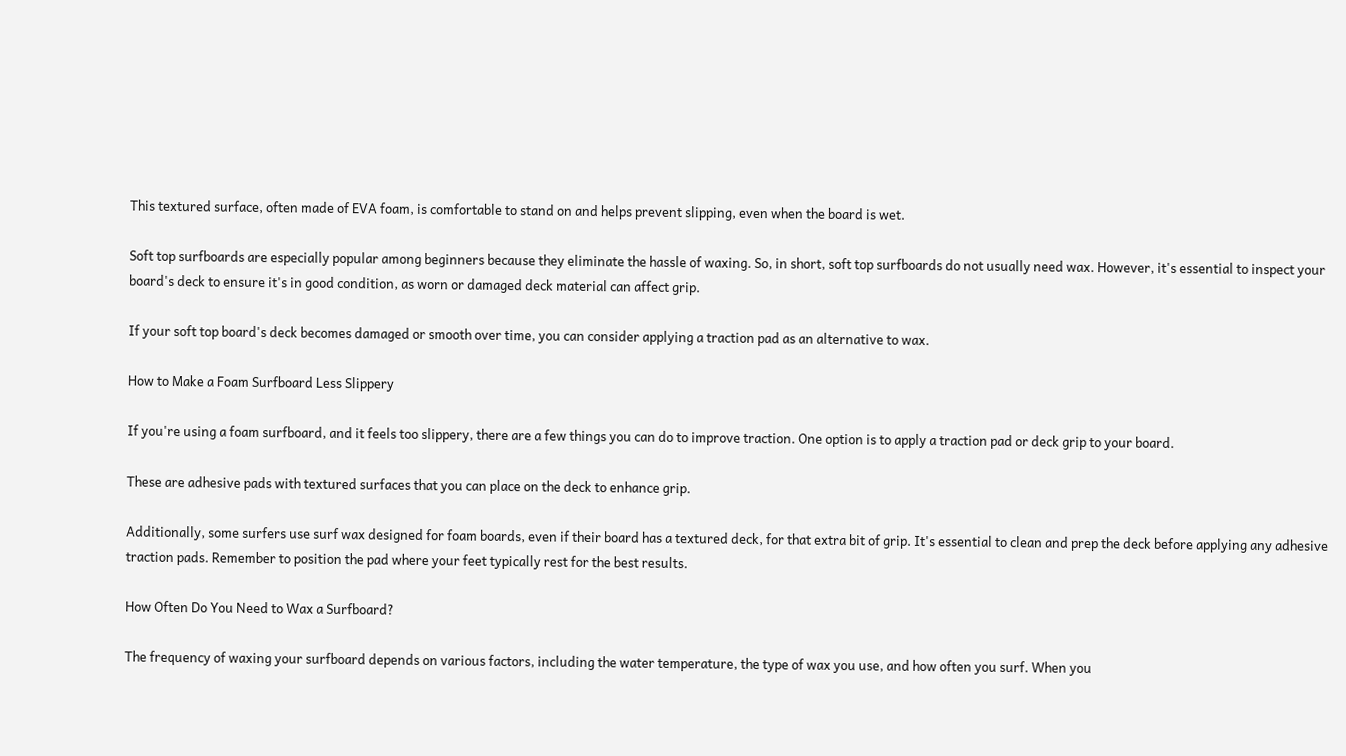This textured surface, often made of EVA foam, is comfortable to stand on and helps prevent slipping, even when the board is wet.

Soft top surfboards are especially popular among beginners because they eliminate the hassle of waxing. So, in short, soft top surfboards do not usually need wax. However, it's essential to inspect your board's deck to ensure it's in good condition, as worn or damaged deck material can affect grip.

If your soft top board's deck becomes damaged or smooth over time, you can consider applying a traction pad as an alternative to wax.

How to Make a Foam Surfboard Less Slippery

If you're using a foam surfboard, and it feels too slippery, there are a few things you can do to improve traction. One option is to apply a traction pad or deck grip to your board.

These are adhesive pads with textured surfaces that you can place on the deck to enhance grip.

Additionally, some surfers use surf wax designed for foam boards, even if their board has a textured deck, for that extra bit of grip. It's essential to clean and prep the deck before applying any adhesive traction pads. Remember to position the pad where your feet typically rest for the best results.

How Often Do You Need to Wax a Surfboard?

The frequency of waxing your surfboard depends on various factors, including the water temperature, the type of wax you use, and how often you surf. When you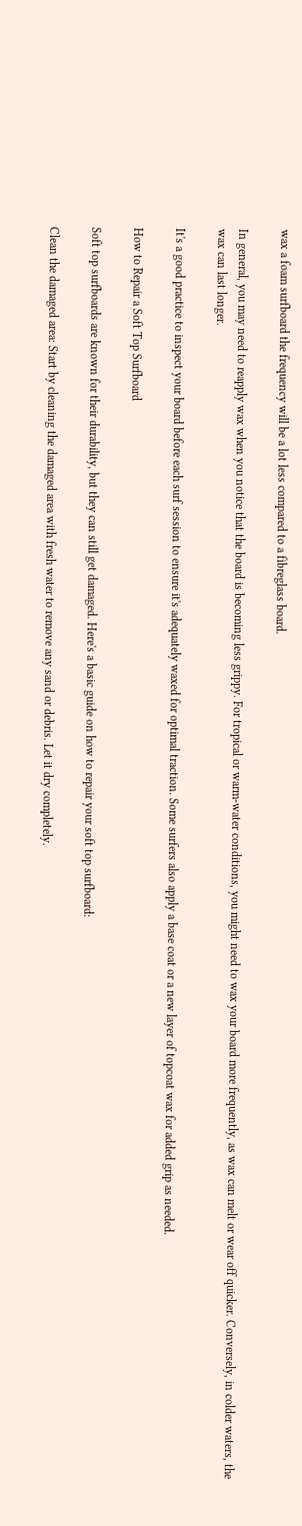wax a foam surfboard the frequency will be a lot less compared to a fibreglass board.

In general, you may need to reapply wax when you notice that the board is becoming less grippy. For tropical or warm-water conditions, you might need to wax your board more frequently, as wax can melt or wear off quicker. Conversely, in colder waters, the wax can last longer.

It's a good practice to inspect your board before each surf session to ensure it's adequately waxed for optimal traction. Some surfers also apply a base coat or a new layer of topcoat wax for added grip as needed.

How to Repair a Soft Top Surfboard

Soft top surfboards are known for their durability, but they can still get damaged. Here's a basic guide on how to repair your soft top surfboard:

Clean the damaged area: Start by cleaning the damaged area with fresh water to remove any sand or debris. Let it dry completely.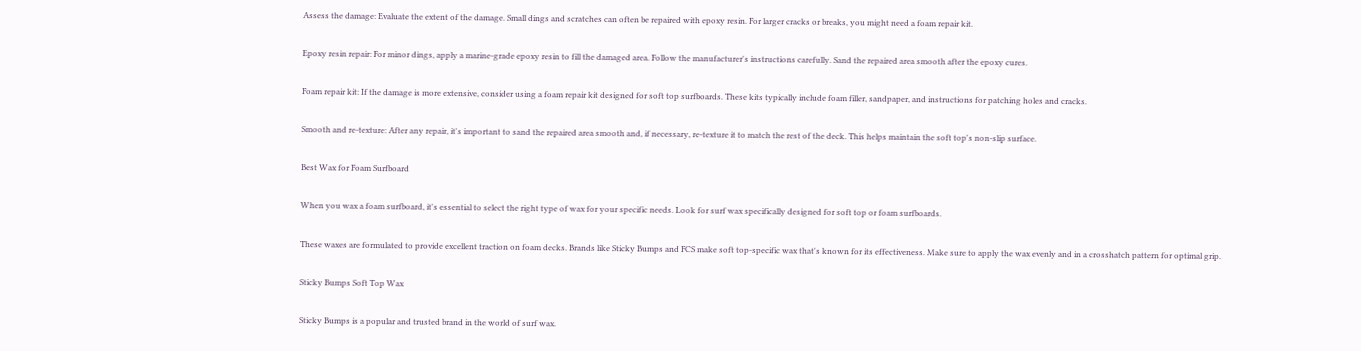Assess the damage: Evaluate the extent of the damage. Small dings and scratches can often be repaired with epoxy resin. For larger cracks or breaks, you might need a foam repair kit.

Epoxy resin repair: For minor dings, apply a marine-grade epoxy resin to fill the damaged area. Follow the manufacturer's instructions carefully. Sand the repaired area smooth after the epoxy cures.

Foam repair kit: If the damage is more extensive, consider using a foam repair kit designed for soft top surfboards. These kits typically include foam filler, sandpaper, and instructions for patching holes and cracks.

Smooth and re-texture: After any repair, it's important to sand the repaired area smooth and, if necessary, re-texture it to match the rest of the deck. This helps maintain the soft top's non-slip surface.

Best Wax for Foam Surfboard

When you wax a foam surfboard, it's essential to select the right type of wax for your specific needs. Look for surf wax specifically designed for soft top or foam surfboards.

These waxes are formulated to provide excellent traction on foam decks. Brands like Sticky Bumps and FCS make soft top-specific wax that's known for its effectiveness. Make sure to apply the wax evenly and in a crosshatch pattern for optimal grip.

Sticky Bumps Soft Top Wax

Sticky Bumps is a popular and trusted brand in the world of surf wax.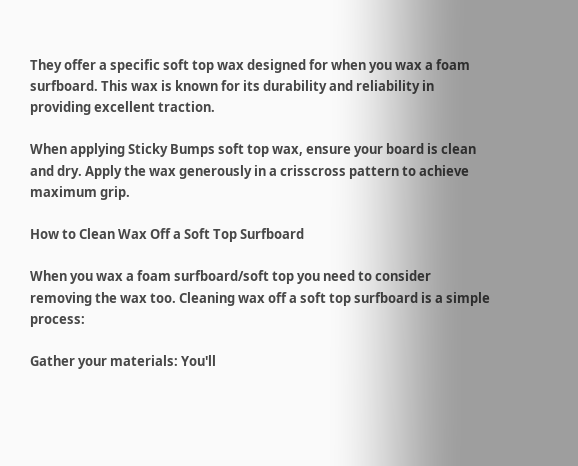They offer a specific soft top wax designed for when you wax a foam surfboard. This wax is known for its durability and reliability in providing excellent traction.

When applying Sticky Bumps soft top wax, ensure your board is clean and dry. Apply the wax generously in a crisscross pattern to achieve maximum grip.

How to Clean Wax Off a Soft Top Surfboard

When you wax a foam surfboard/soft top you need to consider removing the wax too. Cleaning wax off a soft top surfboard is a simple process:

Gather your materials: You'll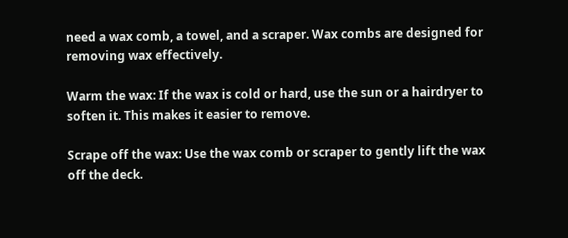need a wax comb, a towel, and a scraper. Wax combs are designed for removing wax effectively.

Warm the wax: If the wax is cold or hard, use the sun or a hairdryer to soften it. This makes it easier to remove.

Scrape off the wax: Use the wax comb or scraper to gently lift the wax off the deck.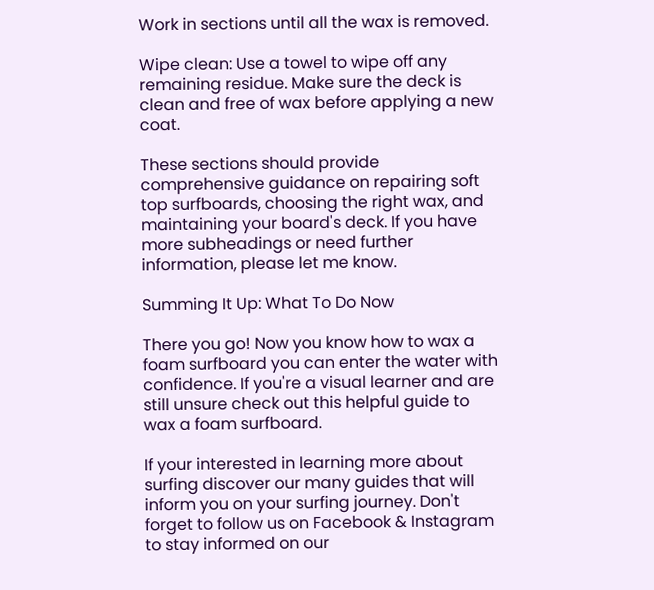Work in sections until all the wax is removed.

Wipe clean: Use a towel to wipe off any remaining residue. Make sure the deck is clean and free of wax before applying a new coat.

These sections should provide comprehensive guidance on repairing soft top surfboards, choosing the right wax, and maintaining your board's deck. If you have more subheadings or need further information, please let me know.

Summing It Up: What To Do Now

There you go! Now you know how to wax a foam surfboard you can enter the water with confidence. If you're a visual learner and are still unsure check out this helpful guide to wax a foam surfboard.

If your interested in learning more about surfing discover our many guides that will inform you on your surfing journey. Don't forget to follow us on Facebook & Instagram to stay informed on our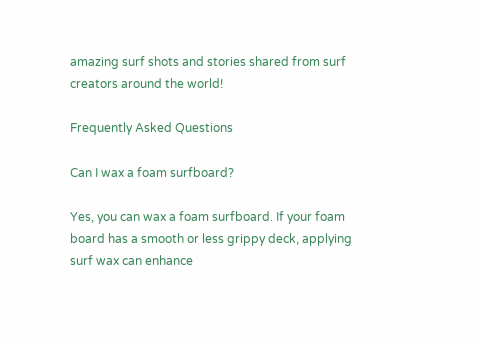amazing surf shots and stories shared from surf creators around the world!

Frequently Asked Questions

Can I wax a foam surfboard?

Yes, you can wax a foam surfboard. If your foam board has a smooth or less grippy deck, applying surf wax can enhance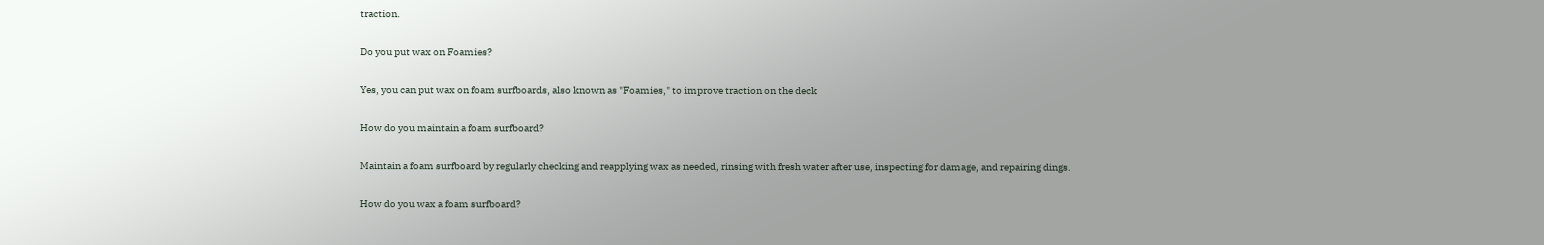traction.

Do you put wax on Foamies?

Yes, you can put wax on foam surfboards, also known as "Foamies," to improve traction on the deck

How do you maintain a foam surfboard?

Maintain a foam surfboard by regularly checking and reapplying wax as needed, rinsing with fresh water after use, inspecting for damage, and repairing dings.

How do you wax a foam surfboard?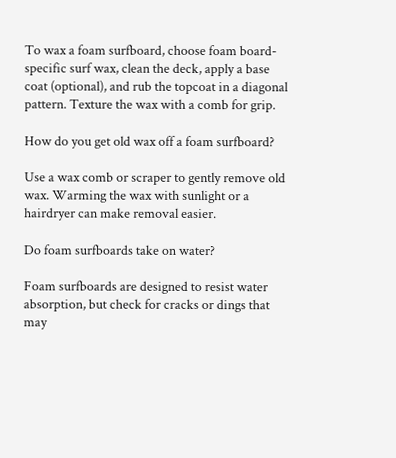To wax a foam surfboard, choose foam board-specific surf wax, clean the deck, apply a base coat (optional), and rub the topcoat in a diagonal pattern. Texture the wax with a comb for grip.

How do you get old wax off a foam surfboard?

Use a wax comb or scraper to gently remove old wax. Warming the wax with sunlight or a hairdryer can make removal easier.

Do foam surfboards take on water?

Foam surfboards are designed to resist water absorption, but check for cracks or dings that may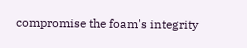compromise the foam's integrity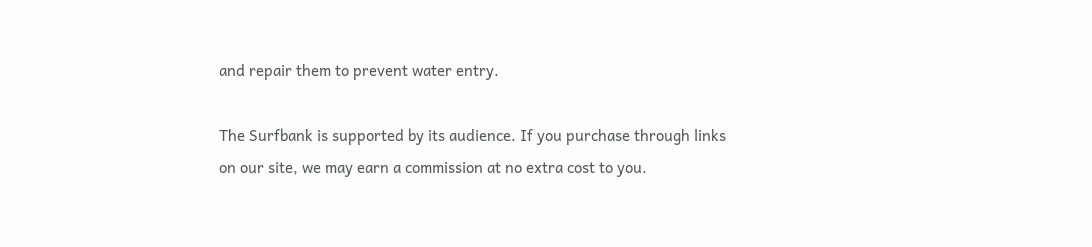and repair them to prevent water entry.

The Surfbank is supported by its audience. If you purchase through links on our site, we may earn a commission at no extra cost to you.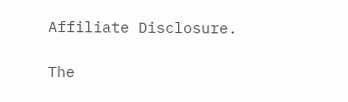Affiliate Disclosure.

The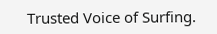Trusted Voice of Surfing.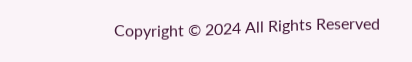Copyright © 2024 All Rights Reserved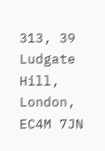313, 39 Ludgate Hill, London, EC4M 7JN